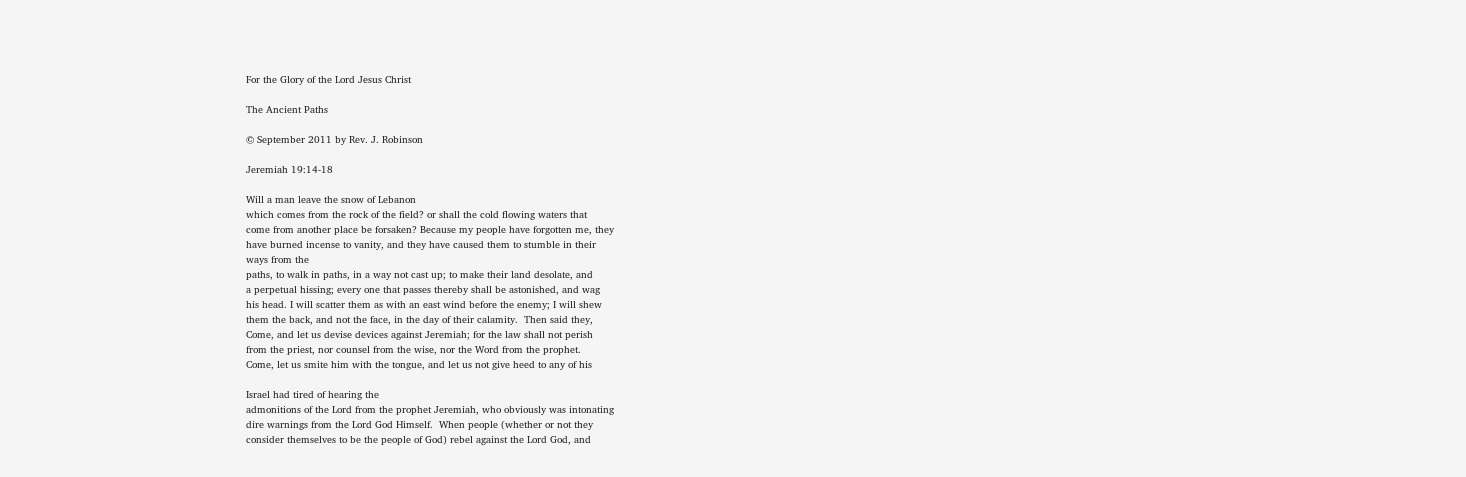For the Glory of the Lord Jesus Christ

The Ancient Paths

© September 2011 by Rev. J. Robinson

Jeremiah 19:14-18

Will a man leave the snow of Lebanon
which comes from the rock of the field? or shall the cold flowing waters that
come from another place be forsaken? Because my people have forgotten me, they
have burned incense to vanity, and they have caused them to stumble in their
ways from the
paths, to walk in paths, in a way not cast up; to make their land desolate, and
a perpetual hissing; every one that passes thereby shall be astonished, and wag
his head. I will scatter them as with an east wind before the enemy; I will shew
them the back, and not the face, in the day of their calamity.  Then said they,
Come, and let us devise devices against Jeremiah; for the law shall not perish
from the priest, nor counsel from the wise, nor the Word from the prophet.
Come, let us smite him with the tongue, and let us not give heed to any of his

Israel had tired of hearing the
admonitions of the Lord from the prophet Jeremiah, who obviously was intonating
dire warnings from the Lord God Himself.  When people (whether or not they
consider themselves to be the people of God) rebel against the Lord God, and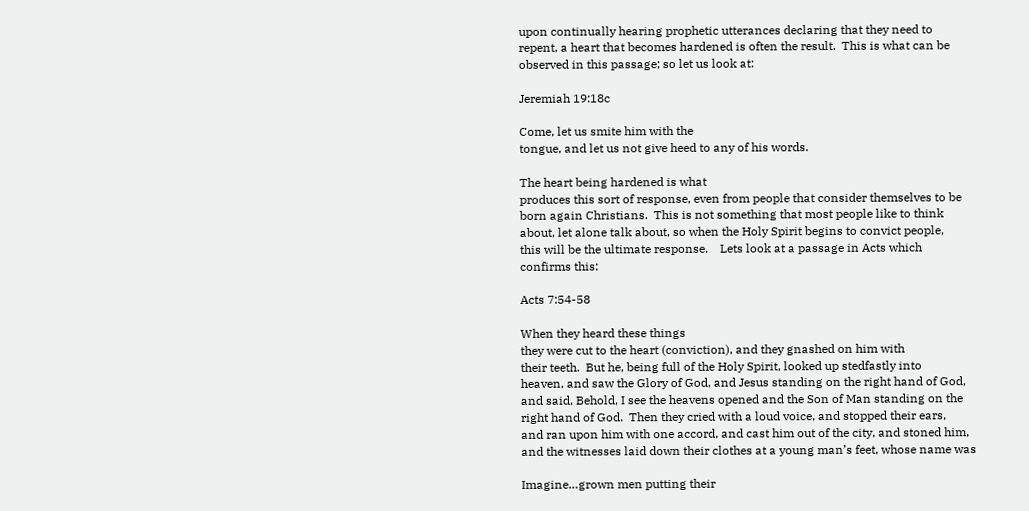upon continually hearing prophetic utterances declaring that they need to
repent, a heart that becomes hardened is often the result.  This is what can be
observed in this passage; so let us look at:

Jeremiah 19:18c

Come, let us smite him with the
tongue, and let us not give heed to any of his words.

The heart being hardened is what
produces this sort of response, even from people that consider themselves to be
born again Christians.  This is not something that most people like to think
about, let alone talk about, so when the Holy Spirit begins to convict people,
this will be the ultimate response.    Lets look at a passage in Acts which
confirms this:

Acts 7:54-58

When they heard these things
they were cut to the heart (conviction), and they gnashed on him with
their teeth.  But he, being full of the Holy Spirit, looked up stedfastly into
heaven, and saw the Glory of God, and Jesus standing on the right hand of God,
and said, Behold, I see the heavens opened and the Son of Man standing on the
right hand of God.  Then they cried with a loud voice, and stopped their ears,
and ran upon him with one accord, and cast him out of the city, and stoned him,
and the witnesses laid down their clothes at a young man’s feet, whose name was

Imagine…grown men putting their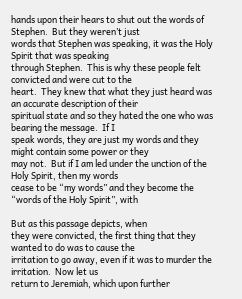hands upon their hears to shut out the words of Stephen.  But they weren’t just
words that Stephen was speaking, it was the Holy Spirit that was speaking
through Stephen.  This is why these people felt convicted and were cut to the
heart.  They knew that what they just heard was an accurate description of their
spiritual state and so they hated the one who was bearing the message.  If I
speak words, they are just my words and they might contain some power or they
may not.  But if I am led under the unction of the Holy Spirit, then my words
cease to be “my words” and they become the “words of the Holy Spirit”, with

But as this passage depicts, when
they were convicted, the first thing that they wanted to do was to cause the
irritation to go away, even if it was to murder the irritation.  Now let us
return to Jeremiah, which upon further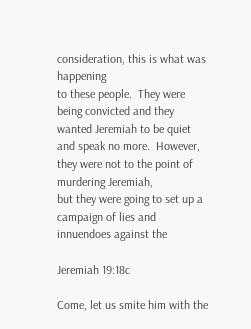consideration, this is what was happening
to these people.  They were being convicted and they wanted Jeremiah to be quiet
and speak no more.  However, they were not to the point of murdering Jeremiah,
but they were going to set up a campaign of lies and innuendoes against the

Jeremiah 19:18c

Come, let us smite him with the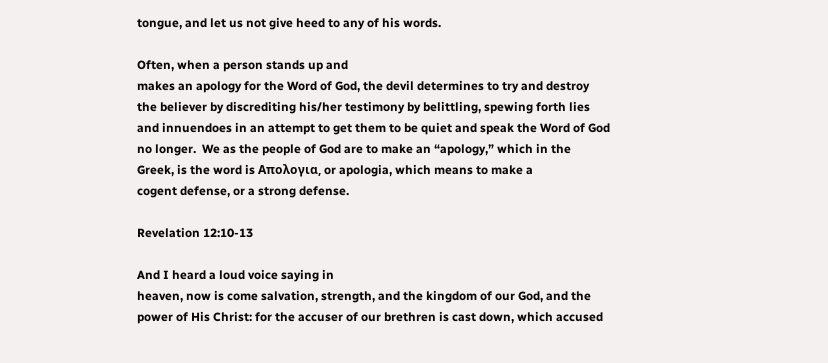tongue, and let us not give heed to any of his words.

Often, when a person stands up and
makes an apology for the Word of God, the devil determines to try and destroy
the believer by discrediting his/her testimony by belittling, spewing forth lies
and innuendoes in an attempt to get them to be quiet and speak the Word of God
no longer.  We as the people of God are to make an “apology,” which in the
Greek, is the word is Απολογια, or apologia, which means to make a
cogent defense, or a strong defense.

Revelation 12:10-13

And I heard a loud voice saying in
heaven, now is come salvation, strength, and the kingdom of our God, and the
power of His Christ: for the accuser of our brethren is cast down, which accused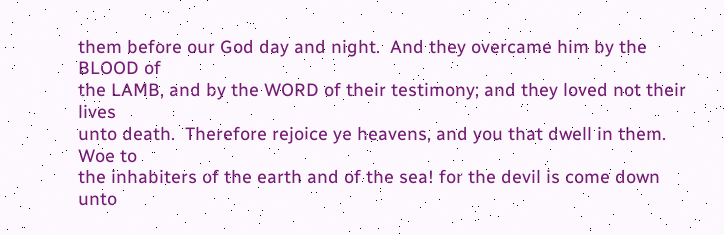them before our God day and night.  And they overcame him by the BLOOD of
the LAMB, and by the WORD of their testimony; and they loved not their lives
unto death.  Therefore rejoice ye heavens, and you that dwell in them.  Woe to
the inhabiters of the earth and of the sea! for the devil is come down unto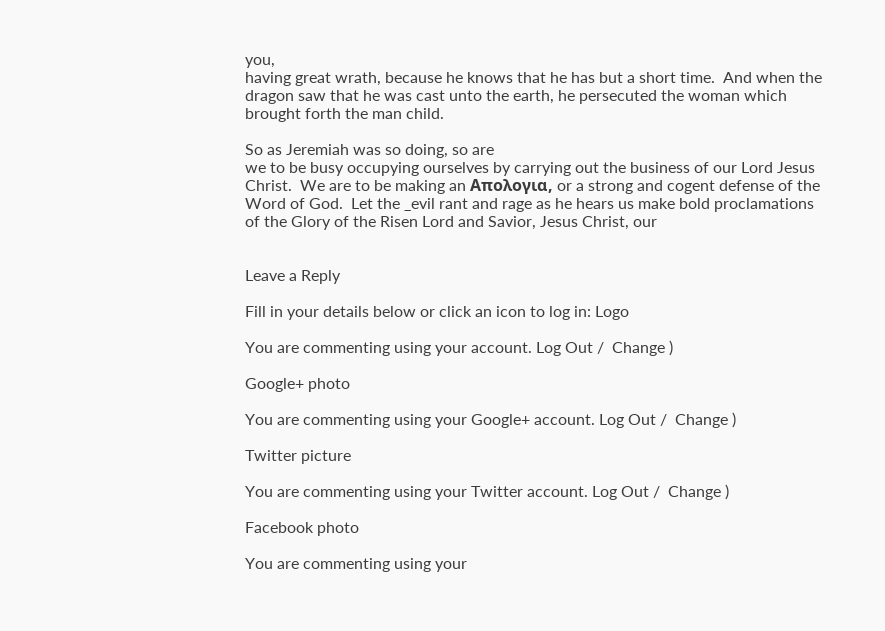you,
having great wrath, because he knows that he has but a short time.  And when the
dragon saw that he was cast unto the earth, he persecuted the woman which
brought forth the man child.

So as Jeremiah was so doing, so are
we to be busy occupying ourselves by carrying out the business of our Lord Jesus
Christ.  We are to be making an Απολογια, or a strong and cogent defense of the
Word of God.  Let the _evil rant and rage as he hears us make bold proclamations
of the Glory of the Risen Lord and Savior, Jesus Christ, our


Leave a Reply

Fill in your details below or click an icon to log in: Logo

You are commenting using your account. Log Out /  Change )

Google+ photo

You are commenting using your Google+ account. Log Out /  Change )

Twitter picture

You are commenting using your Twitter account. Log Out /  Change )

Facebook photo

You are commenting using your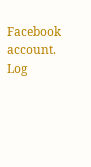Facebook account. Log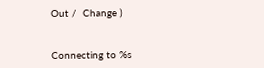Out /  Change )


Connecting to %s